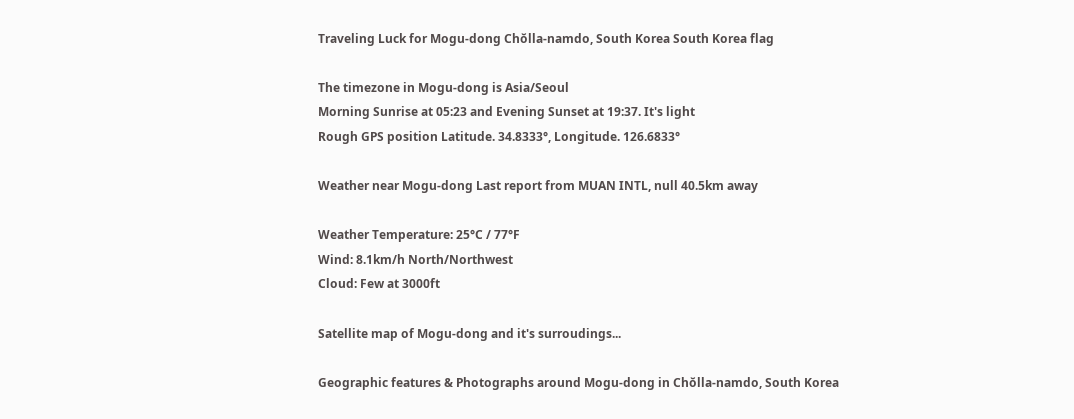Traveling Luck for Mogu-dong Chŏlla-namdo, South Korea South Korea flag

The timezone in Mogu-dong is Asia/Seoul
Morning Sunrise at 05:23 and Evening Sunset at 19:37. It's light
Rough GPS position Latitude. 34.8333°, Longitude. 126.6833°

Weather near Mogu-dong Last report from MUAN INTL, null 40.5km away

Weather Temperature: 25°C / 77°F
Wind: 8.1km/h North/Northwest
Cloud: Few at 3000ft

Satellite map of Mogu-dong and it's surroudings...

Geographic features & Photographs around Mogu-dong in Chŏlla-namdo, South Korea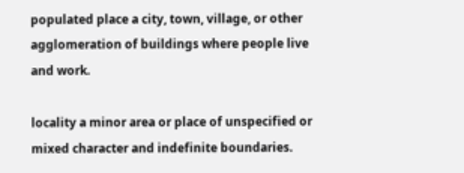populated place a city, town, village, or other agglomeration of buildings where people live and work.

locality a minor area or place of unspecified or mixed character and indefinite boundaries.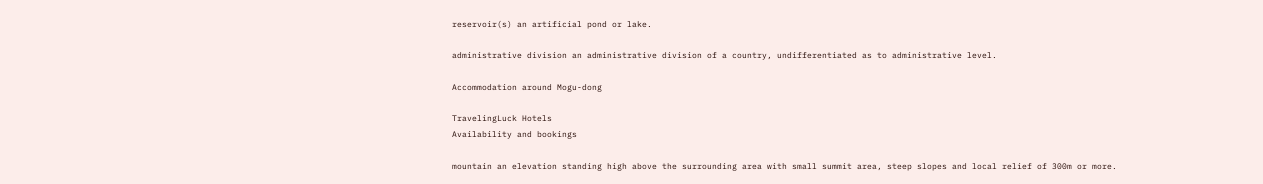reservoir(s) an artificial pond or lake.

administrative division an administrative division of a country, undifferentiated as to administrative level.

Accommodation around Mogu-dong

TravelingLuck Hotels
Availability and bookings

mountain an elevation standing high above the surrounding area with small summit area, steep slopes and local relief of 300m or more.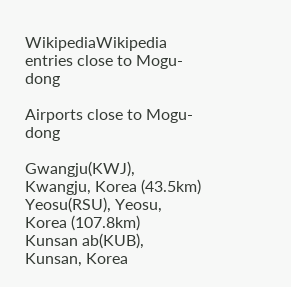WikipediaWikipedia entries close to Mogu-dong

Airports close to Mogu-dong

Gwangju(KWJ), Kwangju, Korea (43.5km)
Yeosu(RSU), Yeosu, Korea (107.8km)
Kunsan ab(KUB), Kunsan, Korea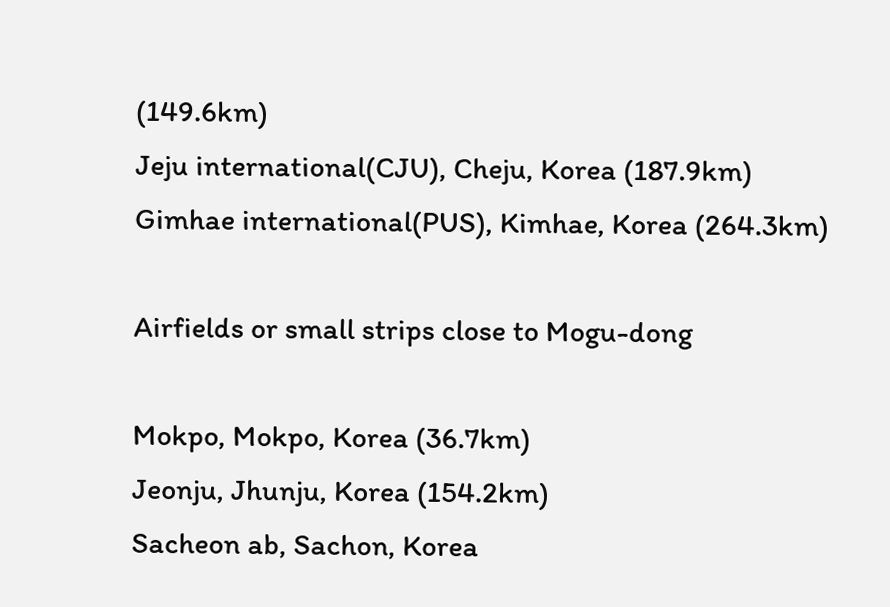(149.6km)
Jeju international(CJU), Cheju, Korea (187.9km)
Gimhae international(PUS), Kimhae, Korea (264.3km)

Airfields or small strips close to Mogu-dong

Mokpo, Mokpo, Korea (36.7km)
Jeonju, Jhunju, Korea (154.2km)
Sacheon ab, Sachon, Korea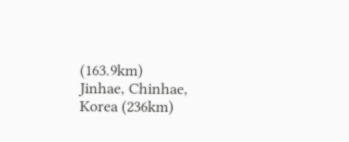(163.9km)
Jinhae, Chinhae, Korea (236km)